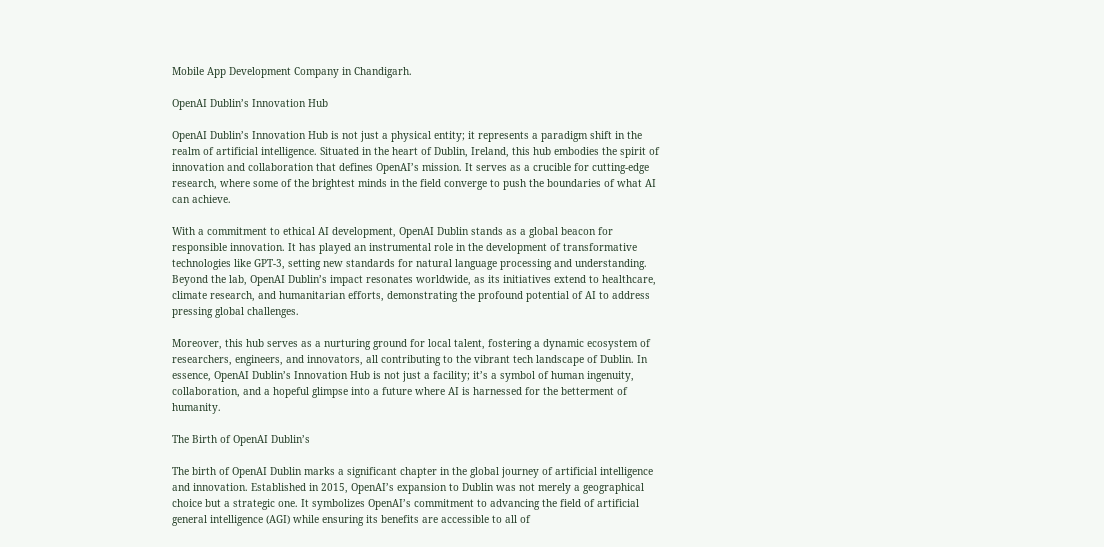Mobile App Development Company in Chandigarh.

OpenAI Dublin’s Innovation Hub

OpenAI Dublin’s Innovation Hub is not just a physical entity; it represents a paradigm shift in the realm of artificial intelligence. Situated in the heart of Dublin, Ireland, this hub embodies the spirit of innovation and collaboration that defines OpenAI’s mission. It serves as a crucible for cutting-edge research, where some of the brightest minds in the field converge to push the boundaries of what AI can achieve.

With a commitment to ethical AI development, OpenAI Dublin stands as a global beacon for responsible innovation. It has played an instrumental role in the development of transformative technologies like GPT-3, setting new standards for natural language processing and understanding. Beyond the lab, OpenAI Dublin’s impact resonates worldwide, as its initiatives extend to healthcare, climate research, and humanitarian efforts, demonstrating the profound potential of AI to address pressing global challenges.

Moreover, this hub serves as a nurturing ground for local talent, fostering a dynamic ecosystem of researchers, engineers, and innovators, all contributing to the vibrant tech landscape of Dublin. In essence, OpenAI Dublin’s Innovation Hub is not just a facility; it’s a symbol of human ingenuity, collaboration, and a hopeful glimpse into a future where AI is harnessed for the betterment of humanity.

The Birth of OpenAI Dublin’s

The birth of OpenAI Dublin marks a significant chapter in the global journey of artificial intelligence and innovation. Established in 2015, OpenAI’s expansion to Dublin was not merely a geographical choice but a strategic one. It symbolizes OpenAI’s commitment to advancing the field of artificial general intelligence (AGI) while ensuring its benefits are accessible to all of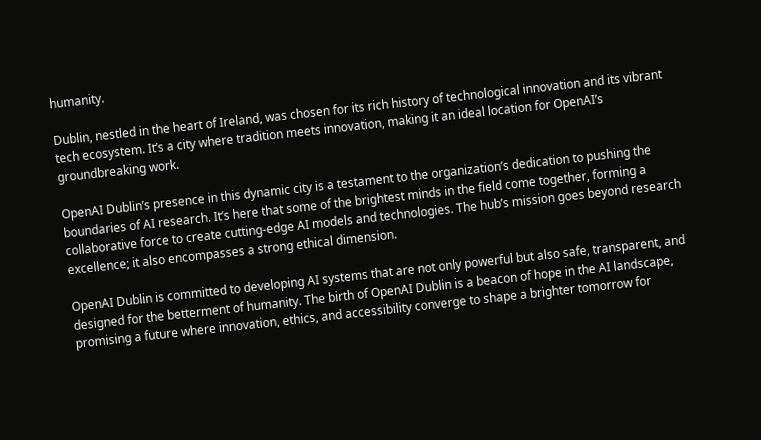humanity.

Dublin, nestled in the heart of Ireland, was chosen for its rich history of technological innovation and its vibrant tech ecosystem. It’s a city where tradition meets innovation, making it an ideal location for OpenAI’s groundbreaking work.

OpenAI Dublin’s presence in this dynamic city is a testament to the organization’s dedication to pushing the boundaries of AI research. It’s here that some of the brightest minds in the field come together, forming a collaborative force to create cutting-edge AI models and technologies. The hub’s mission goes beyond research excellence; it also encompasses a strong ethical dimension.

OpenAI Dublin is committed to developing AI systems that are not only powerful but also safe, transparent, and designed for the betterment of humanity. The birth of OpenAI Dublin is a beacon of hope in the AI landscape, promising a future where innovation, ethics, and accessibility converge to shape a brighter tomorrow for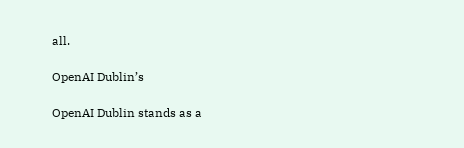all.

OpenAI Dublin’s

OpenAI Dublin stands as a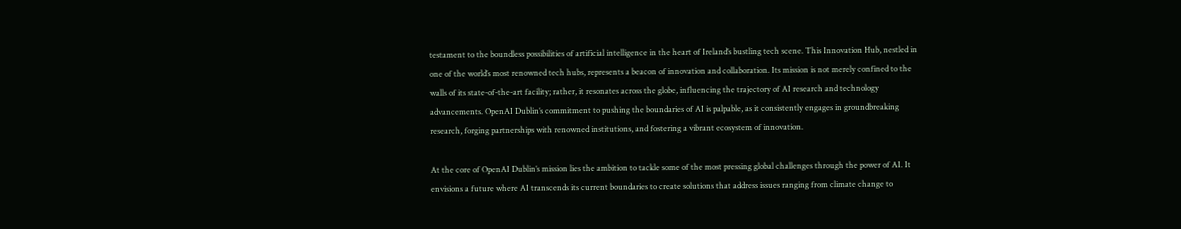testament to the boundless possibilities of artificial intelligence in the heart of Ireland’s bustling tech scene. This Innovation Hub, nestled in one of the world’s most renowned tech hubs, represents a beacon of innovation and collaboration. Its mission is not merely confined to the walls of its state-of-the-art facility; rather, it resonates across the globe, influencing the trajectory of AI research and technology advancements. OpenAI Dublin’s commitment to pushing the boundaries of AI is palpable, as it consistently engages in groundbreaking research, forging partnerships with renowned institutions, and fostering a vibrant ecosystem of innovation.

At the core of OpenAI Dublin’s mission lies the ambition to tackle some of the most pressing global challenges through the power of AI. It envisions a future where AI transcends its current boundaries to create solutions that address issues ranging from climate change to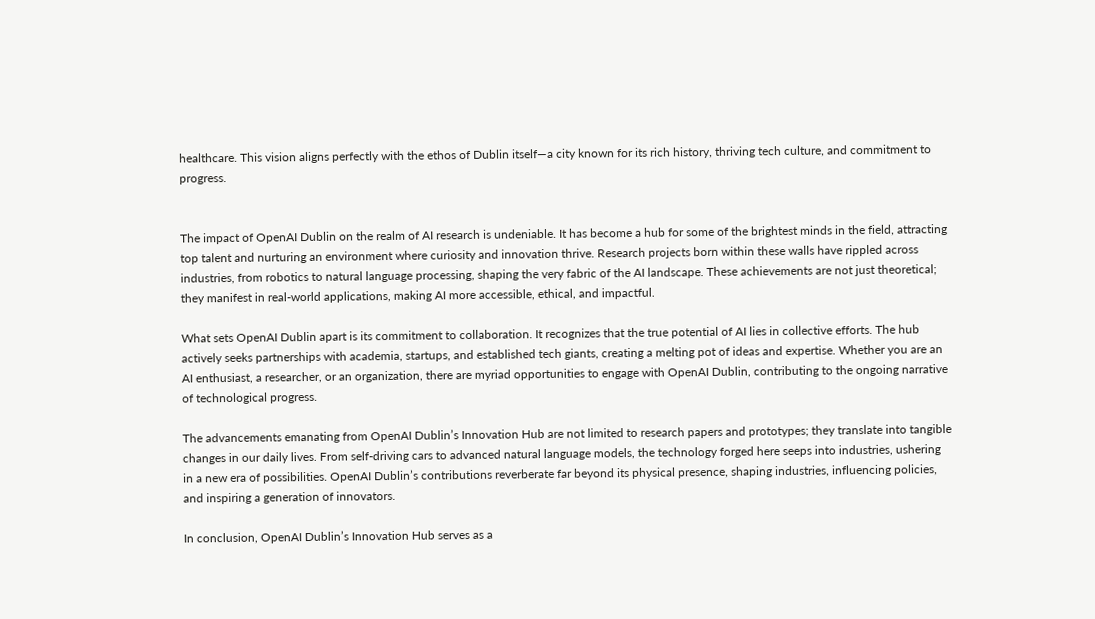healthcare. This vision aligns perfectly with the ethos of Dublin itself—a city known for its rich history, thriving tech culture, and commitment to progress.


The impact of OpenAI Dublin on the realm of AI research is undeniable. It has become a hub for some of the brightest minds in the field, attracting top talent and nurturing an environment where curiosity and innovation thrive. Research projects born within these walls have rippled across industries, from robotics to natural language processing, shaping the very fabric of the AI landscape. These achievements are not just theoretical; they manifest in real-world applications, making AI more accessible, ethical, and impactful.

What sets OpenAI Dublin apart is its commitment to collaboration. It recognizes that the true potential of AI lies in collective efforts. The hub actively seeks partnerships with academia, startups, and established tech giants, creating a melting pot of ideas and expertise. Whether you are an AI enthusiast, a researcher, or an organization, there are myriad opportunities to engage with OpenAI Dublin, contributing to the ongoing narrative of technological progress.

The advancements emanating from OpenAI Dublin’s Innovation Hub are not limited to research papers and prototypes; they translate into tangible changes in our daily lives. From self-driving cars to advanced natural language models, the technology forged here seeps into industries, ushering in a new era of possibilities. OpenAI Dublin’s contributions reverberate far beyond its physical presence, shaping industries, influencing policies, and inspiring a generation of innovators.

In conclusion, OpenAI Dublin’s Innovation Hub serves as a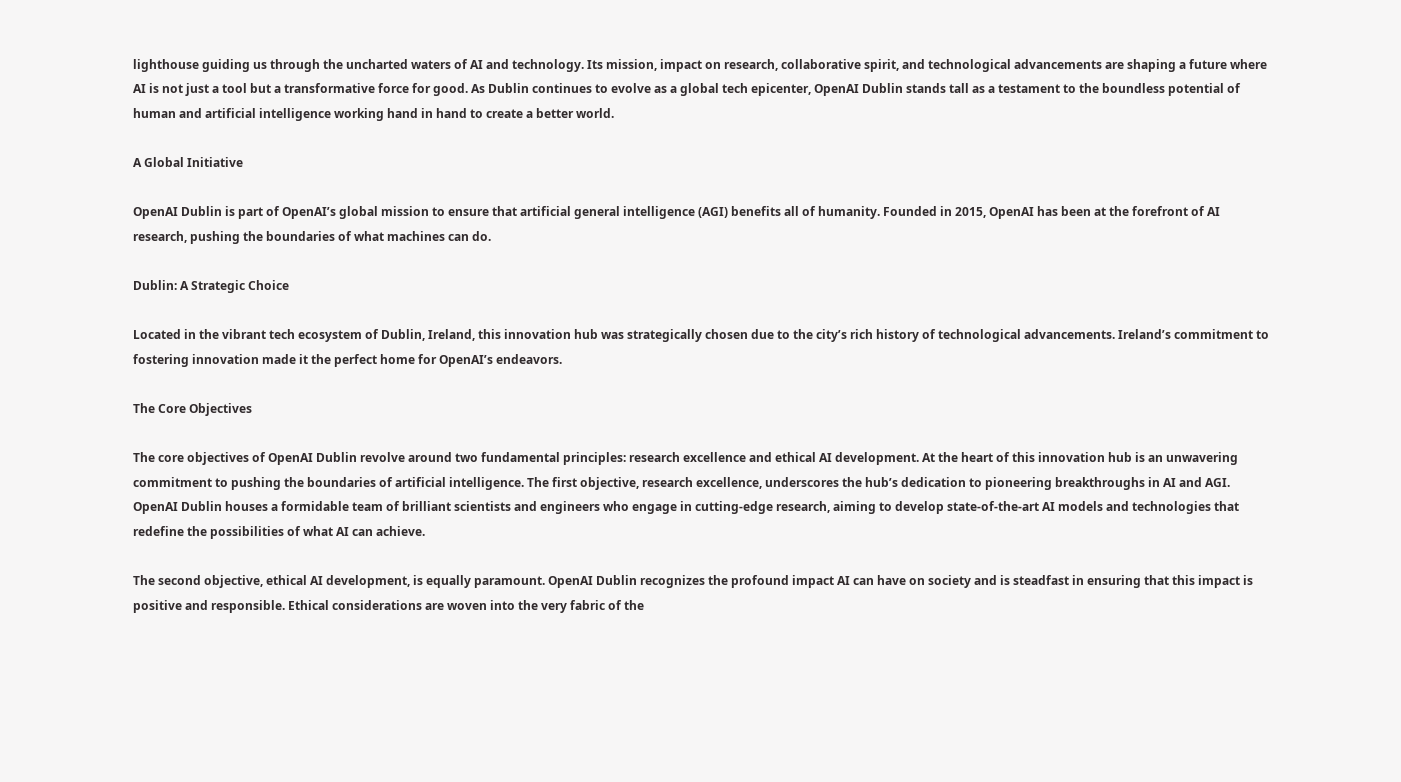lighthouse guiding us through the uncharted waters of AI and technology. Its mission, impact on research, collaborative spirit, and technological advancements are shaping a future where AI is not just a tool but a transformative force for good. As Dublin continues to evolve as a global tech epicenter, OpenAI Dublin stands tall as a testament to the boundless potential of human and artificial intelligence working hand in hand to create a better world.

A Global Initiative

OpenAI Dublin is part of OpenAI’s global mission to ensure that artificial general intelligence (AGI) benefits all of humanity. Founded in 2015, OpenAI has been at the forefront of AI research, pushing the boundaries of what machines can do.

Dublin: A Strategic Choice

Located in the vibrant tech ecosystem of Dublin, Ireland, this innovation hub was strategically chosen due to the city’s rich history of technological advancements. Ireland’s commitment to fostering innovation made it the perfect home for OpenAI’s endeavors.

The Core Objectives

The core objectives of OpenAI Dublin revolve around two fundamental principles: research excellence and ethical AI development. At the heart of this innovation hub is an unwavering commitment to pushing the boundaries of artificial intelligence. The first objective, research excellence, underscores the hub’s dedication to pioneering breakthroughs in AI and AGI. OpenAI Dublin houses a formidable team of brilliant scientists and engineers who engage in cutting-edge research, aiming to develop state-of-the-art AI models and technologies that redefine the possibilities of what AI can achieve.

The second objective, ethical AI development, is equally paramount. OpenAI Dublin recognizes the profound impact AI can have on society and is steadfast in ensuring that this impact is positive and responsible. Ethical considerations are woven into the very fabric of the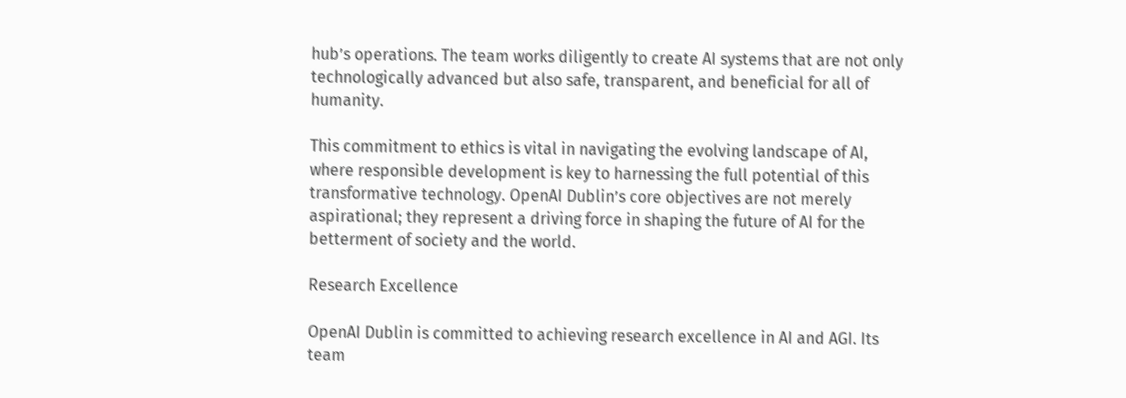hub’s operations. The team works diligently to create AI systems that are not only technologically advanced but also safe, transparent, and beneficial for all of humanity.

This commitment to ethics is vital in navigating the evolving landscape of AI, where responsible development is key to harnessing the full potential of this transformative technology. OpenAI Dublin’s core objectives are not merely aspirational; they represent a driving force in shaping the future of AI for the betterment of society and the world.

Research Excellence

OpenAI Dublin is committed to achieving research excellence in AI and AGI. Its team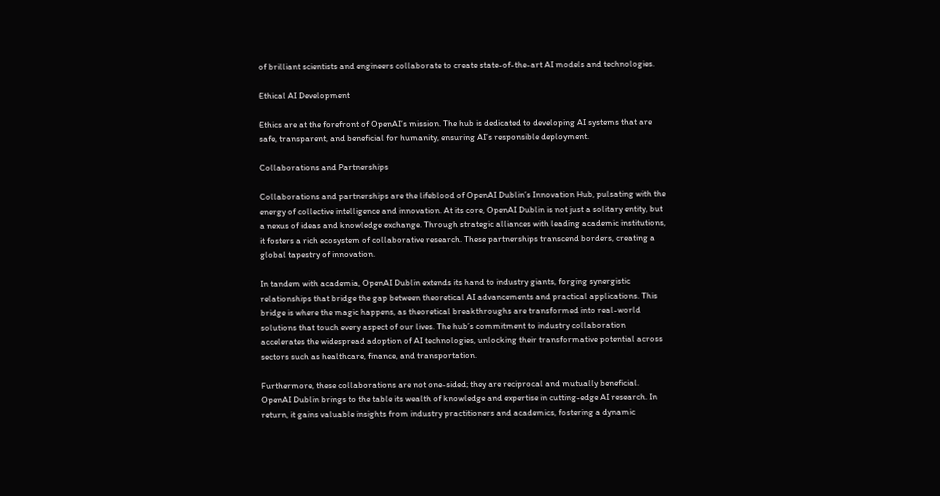of brilliant scientists and engineers collaborate to create state-of-the-art AI models and technologies.

Ethical AI Development

Ethics are at the forefront of OpenAI’s mission. The hub is dedicated to developing AI systems that are safe, transparent, and beneficial for humanity, ensuring AI’s responsible deployment.

Collaborations and Partnerships

Collaborations and partnerships are the lifeblood of OpenAI Dublin’s Innovation Hub, pulsating with the energy of collective intelligence and innovation. At its core, OpenAI Dublin is not just a solitary entity, but a nexus of ideas and knowledge exchange. Through strategic alliances with leading academic institutions, it fosters a rich ecosystem of collaborative research. These partnerships transcend borders, creating a global tapestry of innovation.

In tandem with academia, OpenAI Dublin extends its hand to industry giants, forging synergistic relationships that bridge the gap between theoretical AI advancements and practical applications. This bridge is where the magic happens, as theoretical breakthroughs are transformed into real-world solutions that touch every aspect of our lives. The hub’s commitment to industry collaboration accelerates the widespread adoption of AI technologies, unlocking their transformative potential across sectors such as healthcare, finance, and transportation.

Furthermore, these collaborations are not one-sided; they are reciprocal and mutually beneficial. OpenAI Dublin brings to the table its wealth of knowledge and expertise in cutting-edge AI research. In return, it gains valuable insights from industry practitioners and academics, fostering a dynamic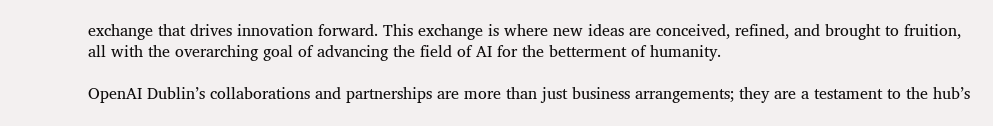exchange that drives innovation forward. This exchange is where new ideas are conceived, refined, and brought to fruition, all with the overarching goal of advancing the field of AI for the betterment of humanity.

OpenAI Dublin’s collaborations and partnerships are more than just business arrangements; they are a testament to the hub’s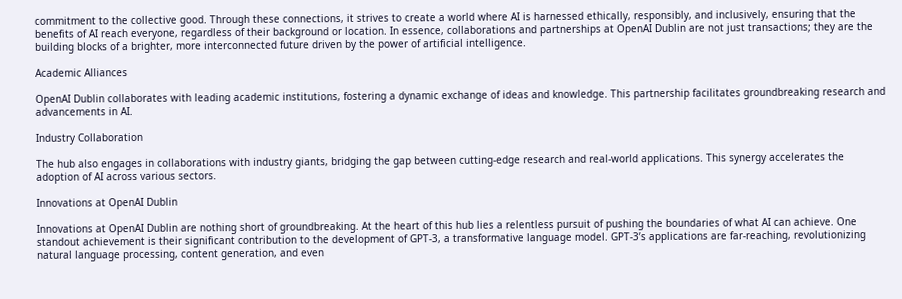commitment to the collective good. Through these connections, it strives to create a world where AI is harnessed ethically, responsibly, and inclusively, ensuring that the benefits of AI reach everyone, regardless of their background or location. In essence, collaborations and partnerships at OpenAI Dublin are not just transactions; they are the building blocks of a brighter, more interconnected future driven by the power of artificial intelligence.

Academic Alliances

OpenAI Dublin collaborates with leading academic institutions, fostering a dynamic exchange of ideas and knowledge. This partnership facilitates groundbreaking research and advancements in AI.

Industry Collaboration

The hub also engages in collaborations with industry giants, bridging the gap between cutting-edge research and real-world applications. This synergy accelerates the adoption of AI across various sectors.

Innovations at OpenAI Dublin

Innovations at OpenAI Dublin are nothing short of groundbreaking. At the heart of this hub lies a relentless pursuit of pushing the boundaries of what AI can achieve. One standout achievement is their significant contribution to the development of GPT-3, a transformative language model. GPT-3’s applications are far-reaching, revolutionizing natural language processing, content generation, and even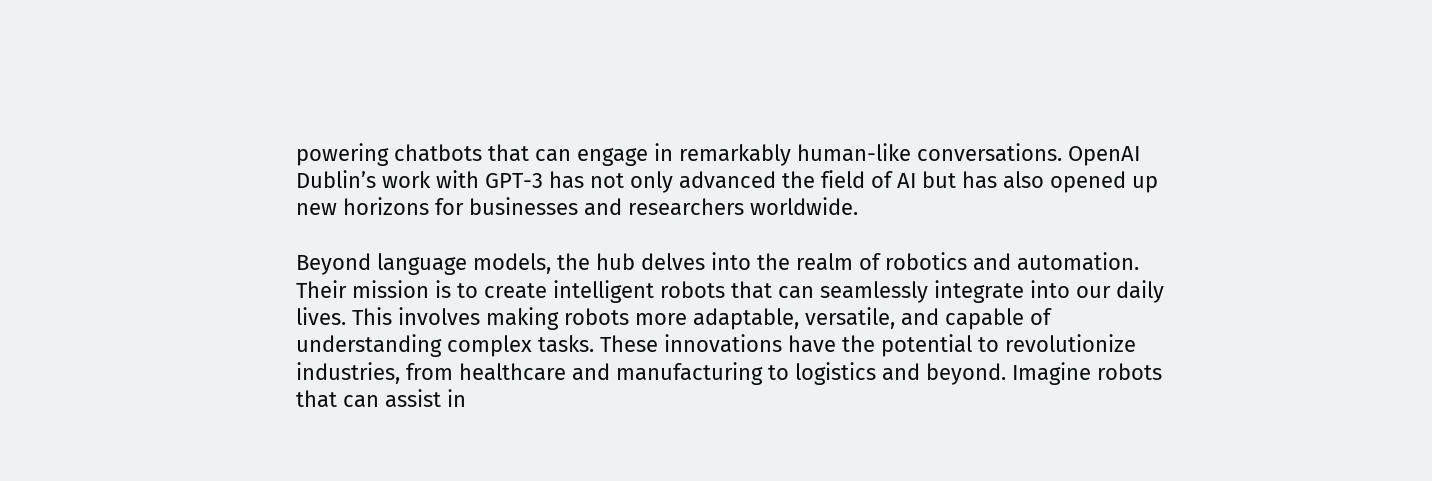powering chatbots that can engage in remarkably human-like conversations. OpenAI Dublin’s work with GPT-3 has not only advanced the field of AI but has also opened up new horizons for businesses and researchers worldwide.

Beyond language models, the hub delves into the realm of robotics and automation. Their mission is to create intelligent robots that can seamlessly integrate into our daily lives. This involves making robots more adaptable, versatile, and capable of understanding complex tasks. These innovations have the potential to revolutionize industries, from healthcare and manufacturing to logistics and beyond. Imagine robots that can assist in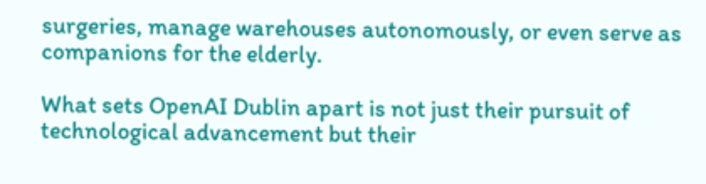surgeries, manage warehouses autonomously, or even serve as companions for the elderly.

What sets OpenAI Dublin apart is not just their pursuit of technological advancement but their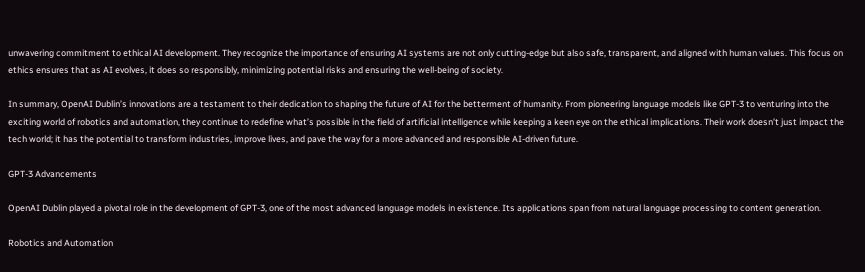unwavering commitment to ethical AI development. They recognize the importance of ensuring AI systems are not only cutting-edge but also safe, transparent, and aligned with human values. This focus on ethics ensures that as AI evolves, it does so responsibly, minimizing potential risks and ensuring the well-being of society.

In summary, OpenAI Dublin’s innovations are a testament to their dedication to shaping the future of AI for the betterment of humanity. From pioneering language models like GPT-3 to venturing into the exciting world of robotics and automation, they continue to redefine what’s possible in the field of artificial intelligence while keeping a keen eye on the ethical implications. Their work doesn’t just impact the tech world; it has the potential to transform industries, improve lives, and pave the way for a more advanced and responsible AI-driven future.

GPT-3 Advancements

OpenAI Dublin played a pivotal role in the development of GPT-3, one of the most advanced language models in existence. Its applications span from natural language processing to content generation.

Robotics and Automation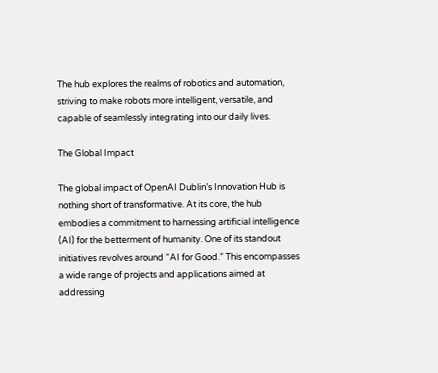The hub explores the realms of robotics and automation, striving to make robots more intelligent, versatile, and capable of seamlessly integrating into our daily lives.

The Global Impact

The global impact of OpenAI Dublin’s Innovation Hub is nothing short of transformative. At its core, the hub embodies a commitment to harnessing artificial intelligence (AI) for the betterment of humanity. One of its standout initiatives revolves around “AI for Good.” This encompasses a wide range of projects and applications aimed at addressing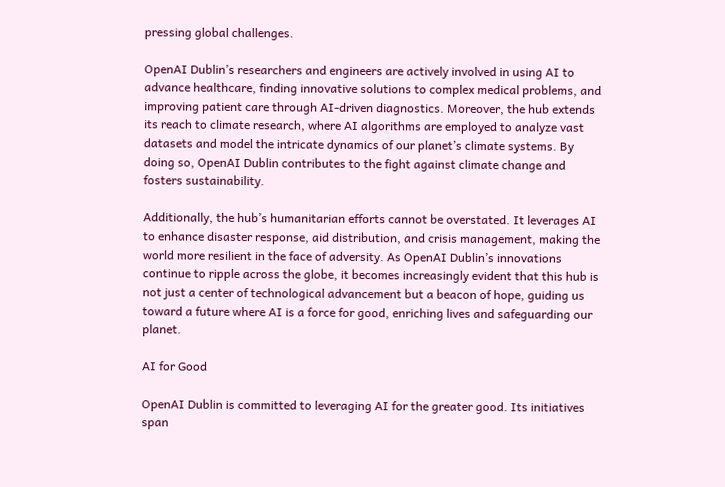pressing global challenges.

OpenAI Dublin’s researchers and engineers are actively involved in using AI to advance healthcare, finding innovative solutions to complex medical problems, and improving patient care through AI-driven diagnostics. Moreover, the hub extends its reach to climate research, where AI algorithms are employed to analyze vast datasets and model the intricate dynamics of our planet’s climate systems. By doing so, OpenAI Dublin contributes to the fight against climate change and fosters sustainability.

Additionally, the hub’s humanitarian efforts cannot be overstated. It leverages AI to enhance disaster response, aid distribution, and crisis management, making the world more resilient in the face of adversity. As OpenAI Dublin’s innovations continue to ripple across the globe, it becomes increasingly evident that this hub is not just a center of technological advancement but a beacon of hope, guiding us toward a future where AI is a force for good, enriching lives and safeguarding our planet.

AI for Good

OpenAI Dublin is committed to leveraging AI for the greater good. Its initiatives span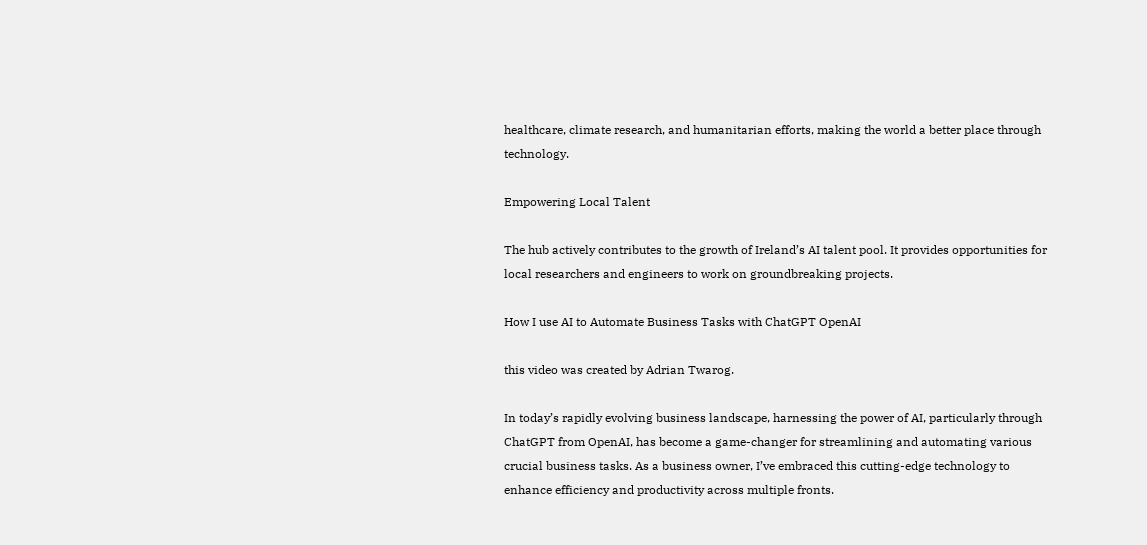healthcare, climate research, and humanitarian efforts, making the world a better place through technology.

Empowering Local Talent

The hub actively contributes to the growth of Ireland’s AI talent pool. It provides opportunities for local researchers and engineers to work on groundbreaking projects.

How I use AI to Automate Business Tasks with ChatGPT OpenAI

this video was created by Adrian Twarog.

In today’s rapidly evolving business landscape, harnessing the power of AI, particularly through ChatGPT from OpenAI, has become a game-changer for streamlining and automating various crucial business tasks. As a business owner, I’ve embraced this cutting-edge technology to enhance efficiency and productivity across multiple fronts.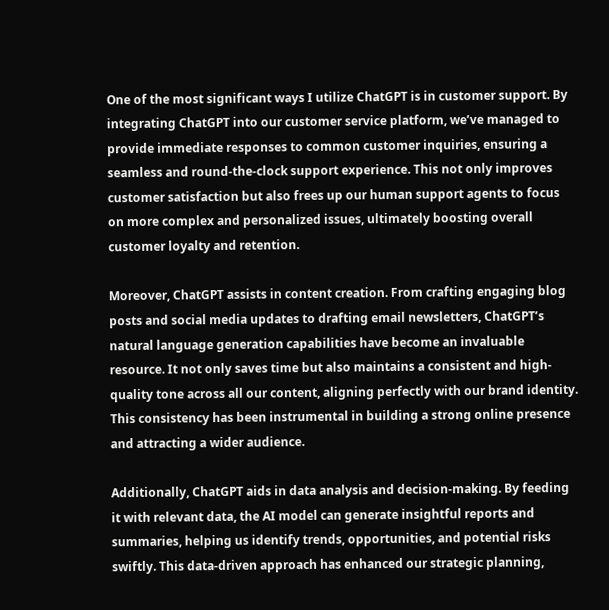One of the most significant ways I utilize ChatGPT is in customer support. By integrating ChatGPT into our customer service platform, we’ve managed to provide immediate responses to common customer inquiries, ensuring a seamless and round-the-clock support experience. This not only improves customer satisfaction but also frees up our human support agents to focus on more complex and personalized issues, ultimately boosting overall customer loyalty and retention.

Moreover, ChatGPT assists in content creation. From crafting engaging blog posts and social media updates to drafting email newsletters, ChatGPT’s natural language generation capabilities have become an invaluable resource. It not only saves time but also maintains a consistent and high-quality tone across all our content, aligning perfectly with our brand identity. This consistency has been instrumental in building a strong online presence and attracting a wider audience.

Additionally, ChatGPT aids in data analysis and decision-making. By feeding it with relevant data, the AI model can generate insightful reports and summaries, helping us identify trends, opportunities, and potential risks swiftly. This data-driven approach has enhanced our strategic planning,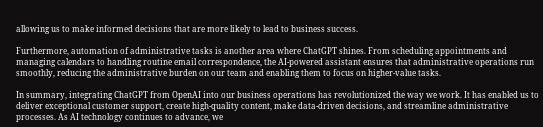allowing us to make informed decisions that are more likely to lead to business success.

Furthermore, automation of administrative tasks is another area where ChatGPT shines. From scheduling appointments and managing calendars to handling routine email correspondence, the AI-powered assistant ensures that administrative operations run smoothly, reducing the administrative burden on our team and enabling them to focus on higher-value tasks.

In summary, integrating ChatGPT from OpenAI into our business operations has revolutionized the way we work. It has enabled us to deliver exceptional customer support, create high-quality content, make data-driven decisions, and streamline administrative processes. As AI technology continues to advance, we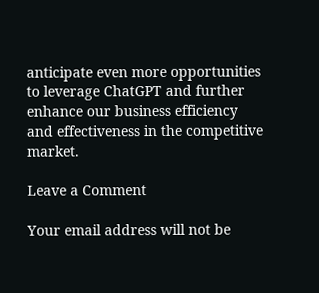anticipate even more opportunities to leverage ChatGPT and further enhance our business efficiency and effectiveness in the competitive market.

Leave a Comment

Your email address will not be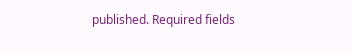published. Required fields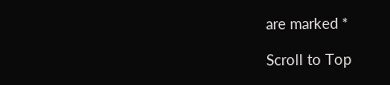are marked *

Scroll to Top